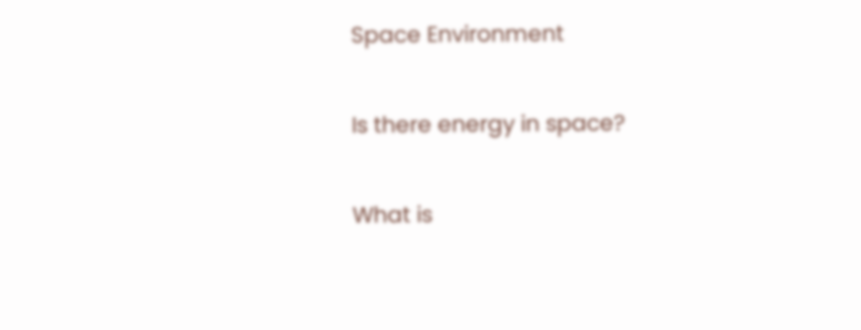Space Environment

Is there energy in space?

What is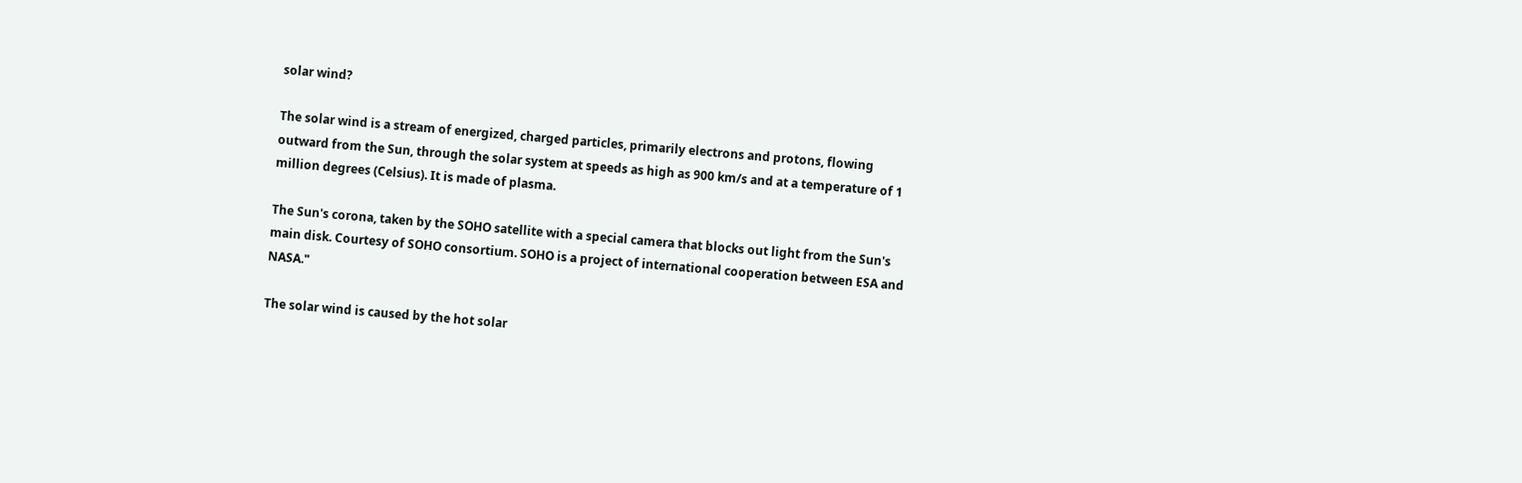solar wind?

The solar wind is a stream of energized, charged particles, primarily electrons and protons, flowing outward from the Sun, through the solar system at speeds as high as 900 km/s and at a temperature of 1 million degrees (Celsius). It is made of plasma.

The Sun's corona, taken by the SOHO satellite with a special camera that blocks out light from the Sun's main disk. Courtesy of SOHO consortium. SOHO is a project of international cooperation between ESA and NASA."

The solar wind is caused by the hot solar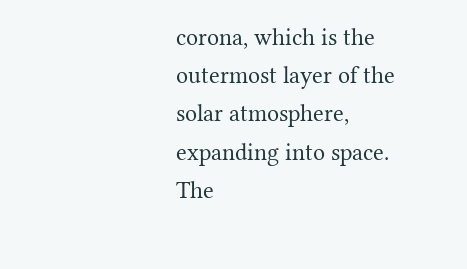corona, which is the outermost layer of the solar atmosphere, expanding into space. The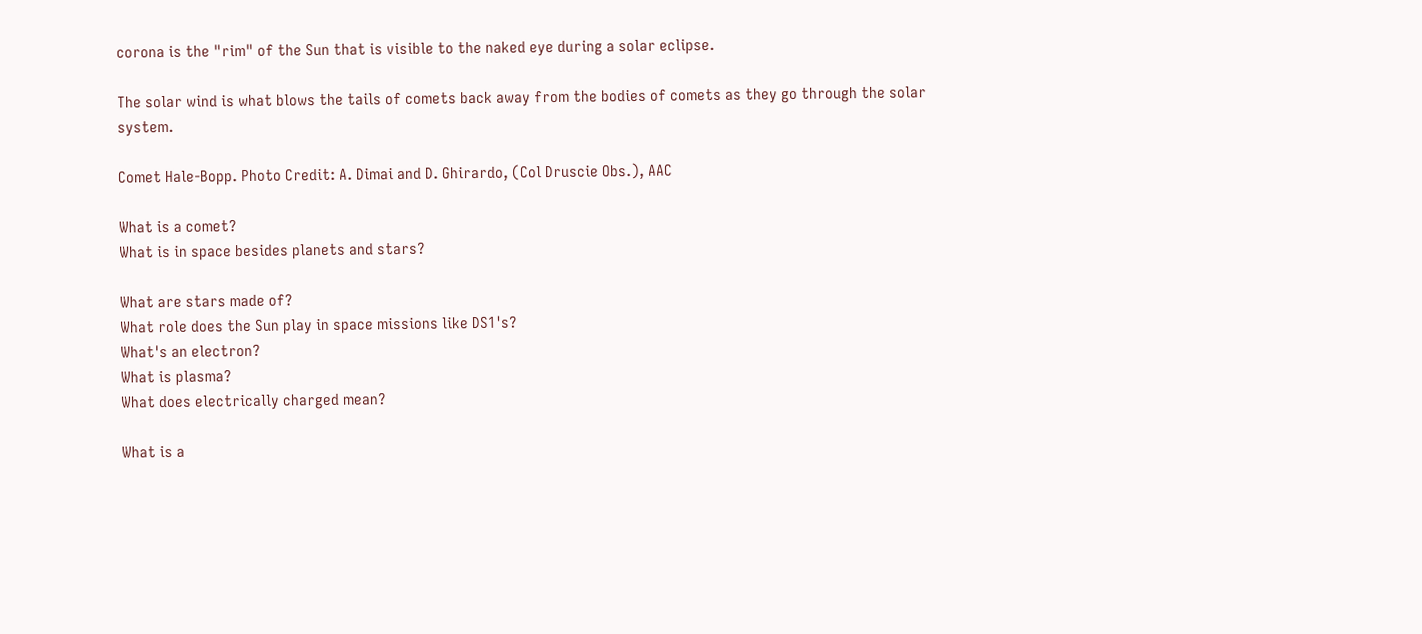corona is the "rim" of the Sun that is visible to the naked eye during a solar eclipse.

The solar wind is what blows the tails of comets back away from the bodies of comets as they go through the solar system.

Comet Hale-Bopp. Photo Credit: A. Dimai and D. Ghirardo, (Col Druscie Obs.), AAC

What is a comet?
What is in space besides planets and stars?

What are stars made of?
What role does the Sun play in space missions like DS1's?
What's an electron?
What is plasma?
What does electrically charged mean?

What is a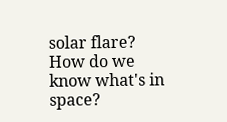solar flare?
How do we know what's in space?